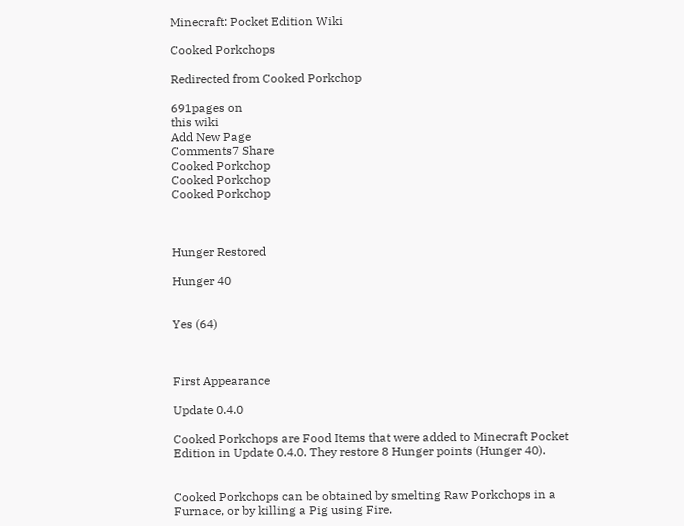Minecraft: Pocket Edition Wiki

Cooked Porkchops

Redirected from Cooked Porkchop

691pages on
this wiki
Add New Page
Comments7 Share
Cooked Porkchop
Cooked Porkchop
Cooked Porkchop



Hunger Restored

Hunger 40


Yes (64)



First Appearance

Update 0.4.0

Cooked Porkchops are Food Items that were added to Minecraft Pocket Edition in Update 0.4.0. They restore 8 Hunger points (Hunger 40).


Cooked Porkchops can be obtained by smelting Raw Porkchops in a Furnace, or by killing a Pig using Fire.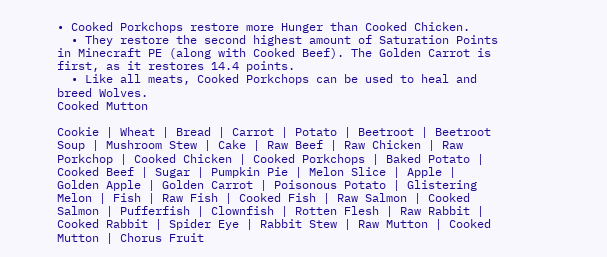• Cooked Porkchops restore more Hunger than Cooked Chicken.
  • They restore the second highest amount of Saturation Points in Minecraft PE (along with Cooked Beef). The Golden Carrot is first, as it restores 14.4 points.
  • Like all meats, Cooked Porkchops can be used to heal and breed Wolves.
Cooked Mutton

Cookie | Wheat | Bread | Carrot | Potato | Beetroot | Beetroot Soup | Mushroom Stew | Cake | Raw Beef | Raw Chicken | Raw Porkchop | Cooked Chicken | Cooked Porkchops | Baked Potato | Cooked Beef | Sugar | Pumpkin Pie | Melon Slice | Apple | Golden Apple | Golden Carrot | Poisonous Potato | Glistering Melon | Fish | Raw Fish | Cooked Fish | Raw Salmon | Cooked Salmon | Pufferfish | Clownfish | Rotten Flesh | Raw Rabbit | Cooked Rabbit | Spider Eye | Rabbit Stew | Raw Mutton | Cooked Mutton | Chorus Fruit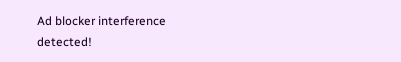Ad blocker interference detected!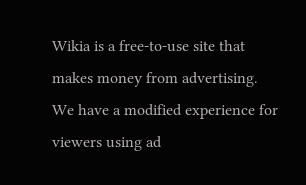Wikia is a free-to-use site that makes money from advertising. We have a modified experience for viewers using ad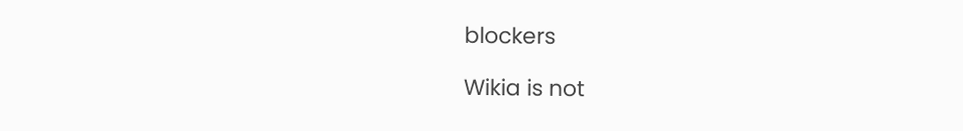blockers

Wikia is not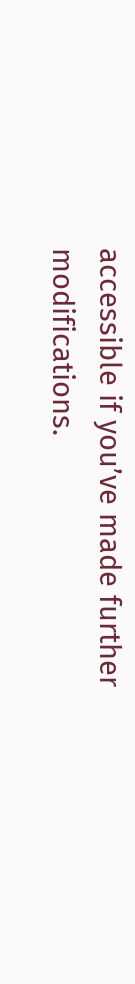accessible if you’ve made further modifications.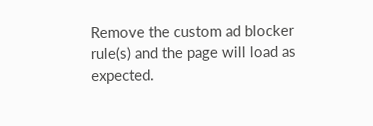Remove the custom ad blocker rule(s) and the page will load as expected.